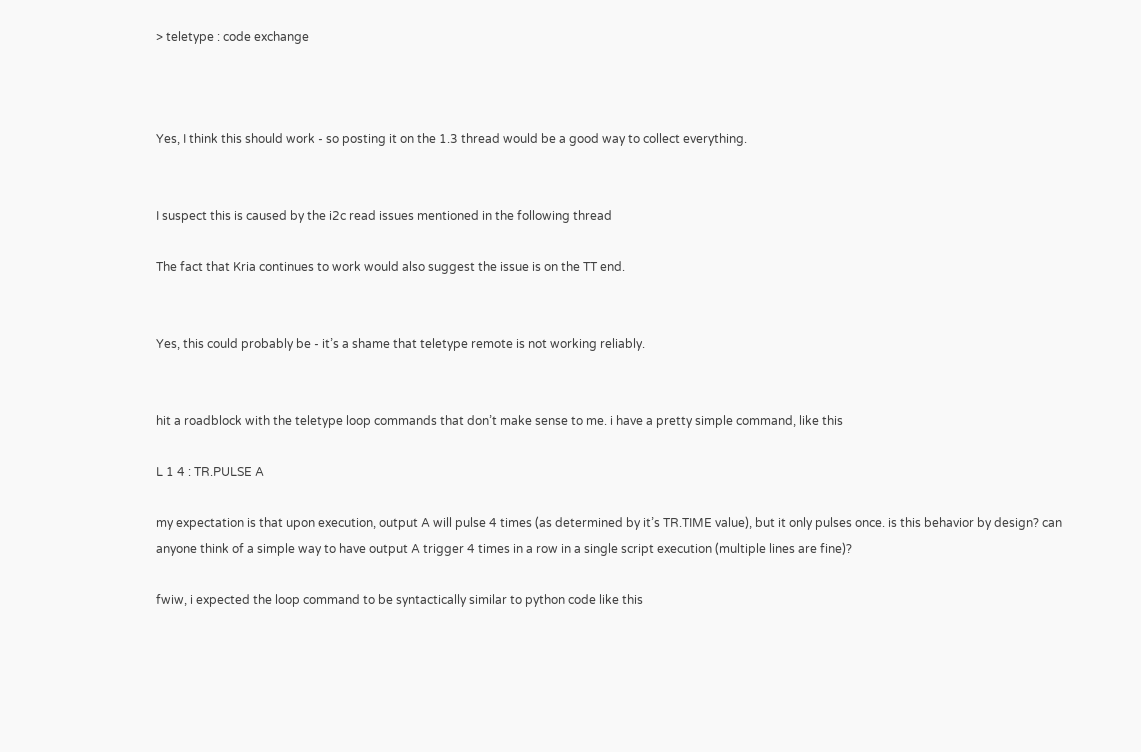> teletype : code exchange



Yes, I think this should work - so posting it on the 1.3 thread would be a good way to collect everything.


I suspect this is caused by the i2c read issues mentioned in the following thread

The fact that Kria continues to work would also suggest the issue is on the TT end.


Yes, this could probably be - it’s a shame that teletype remote is not working reliably.


hit a roadblock with the teletype loop commands that don’t make sense to me. i have a pretty simple command, like this

L 1 4 : TR.PULSE A

my expectation is that upon execution, output A will pulse 4 times (as determined by it’s TR.TIME value), but it only pulses once. is this behavior by design? can anyone think of a simple way to have output A trigger 4 times in a row in a single script execution (multiple lines are fine)?

fwiw, i expected the loop command to be syntactically similar to python code like this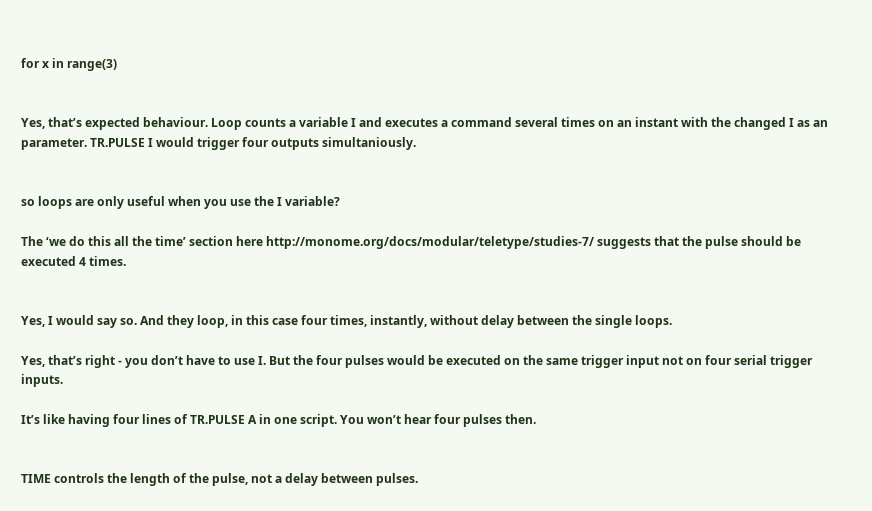for x in range(3)


Yes, that’s expected behaviour. Loop counts a variable I and executes a command several times on an instant with the changed I as an parameter. TR.PULSE I would trigger four outputs simultaniously.


so loops are only useful when you use the I variable?

The ‘we do this all the time’ section here http://monome.org/docs/modular/teletype/studies-7/ suggests that the pulse should be executed 4 times.


Yes, I would say so. And they loop, in this case four times, instantly, without delay between the single loops.

Yes, that’s right - you don’t have to use I. But the four pulses would be executed on the same trigger input not on four serial trigger inputs.

It’s like having four lines of TR.PULSE A in one script. You won’t hear four pulses then.


TIME controls the length of the pulse, not a delay between pulses.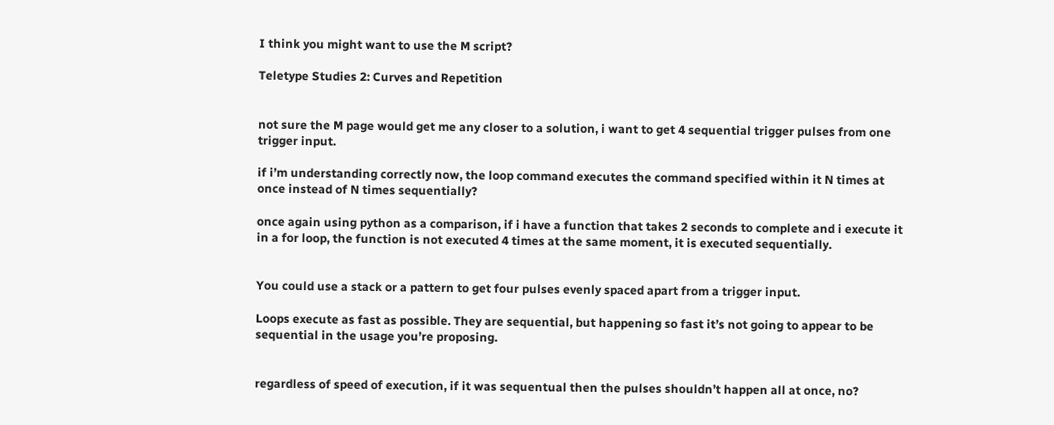I think you might want to use the M script?

Teletype Studies 2: Curves and Repetition


not sure the M page would get me any closer to a solution, i want to get 4 sequential trigger pulses from one trigger input.

if i’m understanding correctly now, the loop command executes the command specified within it N times at once instead of N times sequentially?

once again using python as a comparison, if i have a function that takes 2 seconds to complete and i execute it in a for loop, the function is not executed 4 times at the same moment, it is executed sequentially.


You could use a stack or a pattern to get four pulses evenly spaced apart from a trigger input.

Loops execute as fast as possible. They are sequential, but happening so fast it’s not going to appear to be sequential in the usage you’re proposing.


regardless of speed of execution, if it was sequentual then the pulses shouldn’t happen all at once, no?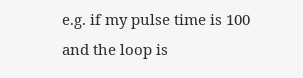e.g. if my pulse time is 100 and the loop is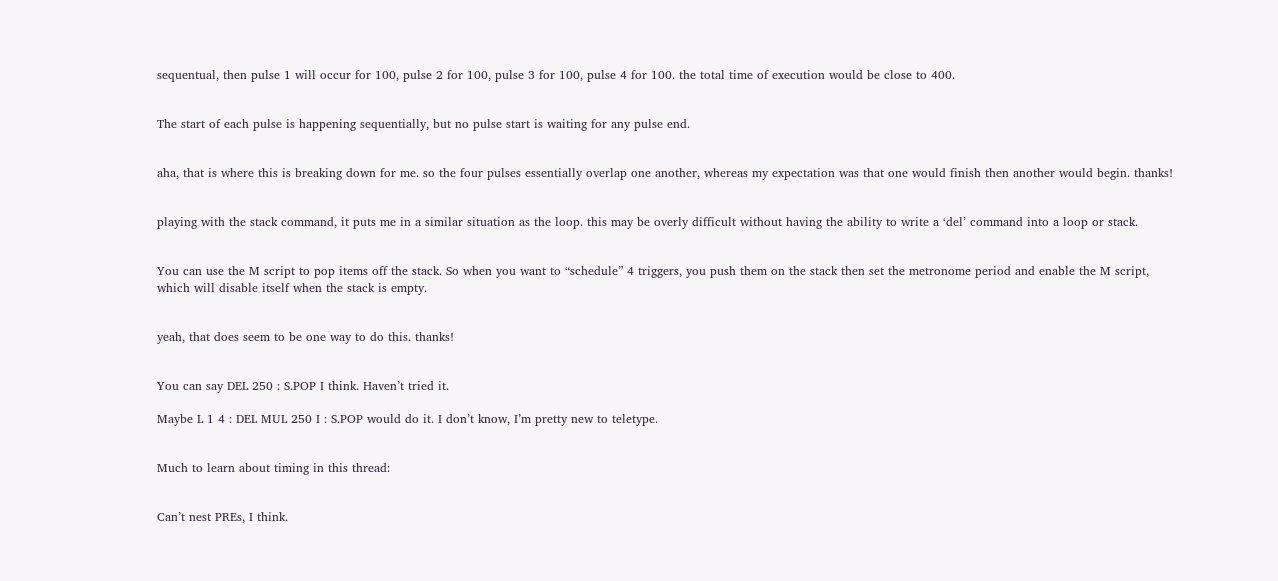sequentual, then pulse 1 will occur for 100, pulse 2 for 100, pulse 3 for 100, pulse 4 for 100. the total time of execution would be close to 400.


The start of each pulse is happening sequentially, but no pulse start is waiting for any pulse end.


aha, that is where this is breaking down for me. so the four pulses essentially overlap one another, whereas my expectation was that one would finish then another would begin. thanks!


playing with the stack command, it puts me in a similar situation as the loop. this may be overly difficult without having the ability to write a ‘del’ command into a loop or stack.


You can use the M script to pop items off the stack. So when you want to “schedule” 4 triggers, you push them on the stack then set the metronome period and enable the M script, which will disable itself when the stack is empty.


yeah, that does seem to be one way to do this. thanks!


You can say DEL 250 : S.POP I think. Haven’t tried it.

Maybe L 1 4 : DEL MUL 250 I : S.POP would do it. I don’t know, I’m pretty new to teletype.


Much to learn about timing in this thread:


Can’t nest PREs, I think.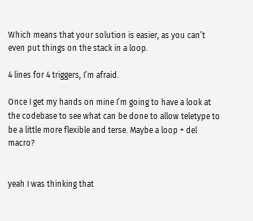Which means that your solution is easier, as you can’t even put things on the stack in a loop.

4 lines for 4 triggers, I’m afraid.

Once I get my hands on mine I’m going to have a look at the codebase to see what can be done to allow teletype to be a little more flexible and terse. Maybe a loop + del macro?


yeah I was thinking that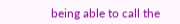being able to call the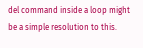del command inside a loop might be a simple resolution to this.